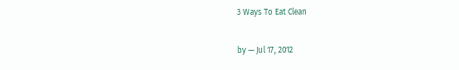3 Ways To Eat Clean

by — Jul 17, 2012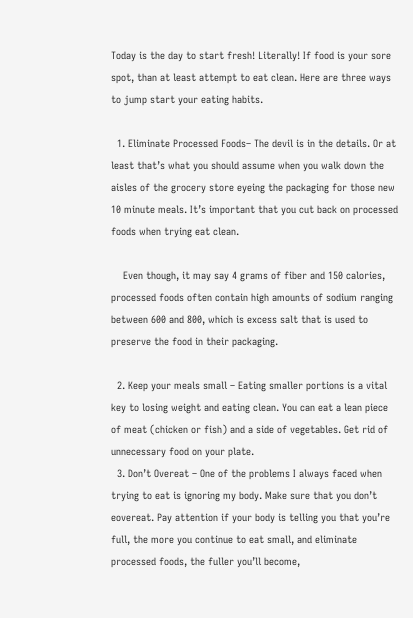Today is the day to start fresh! Literally! If food is your sore spot, than at least attempt to eat clean. Here are three ways to jump start your eating habits.

  1. Eliminate Processed Foods– The devil is in the details. Or at least that’s what you should assume when you walk down the aisles of the grocery store eyeing the packaging for those new 10 minute meals. It’s important that you cut back on processed foods when trying eat clean.

    Even though, it may say 4 grams of fiber and 150 calories, processed foods often contain high amounts of sodium ranging between 600 and 800, which is excess salt that is used to preserve the food in their packaging.

  2. Keep your meals small – Eating smaller portions is a vital key to losing weight and eating clean. You can eat a lean piece of meat (chicken or fish) and a side of vegetables. Get rid of unnecessary food on your plate.
  3. Don’t Overeat – One of the problems I always faced when trying to eat is ignoring my body. Make sure that you don’t eovereat. Pay attention if your body is telling you that you’re full, the more you continue to eat small, and eliminate processed foods, the fuller you’ll become,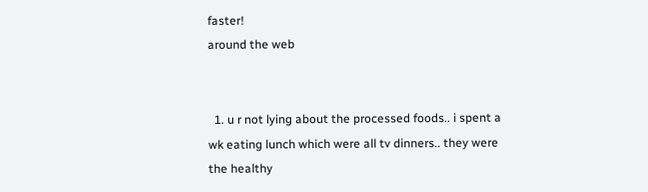faster!
around the web


  1. u r not lying about the processed foods.. i spent a wk eating lunch which were all tv dinners.. they were the healthy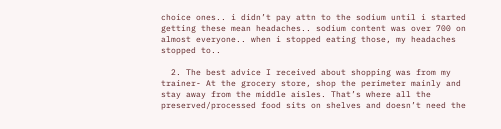choice ones.. i didn’t pay attn to the sodium until i started getting these mean headaches.. sodium content was over 700 on almost everyone.. when i stopped eating those, my headaches stopped to..

  2. The best advice I received about shopping was from my trainer- At the grocery store, shop the perimeter mainly and stay away from the middle aisles. That’s where all the preserved/processed food sits on shelves and doesn’t need the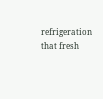refrigeration that fresh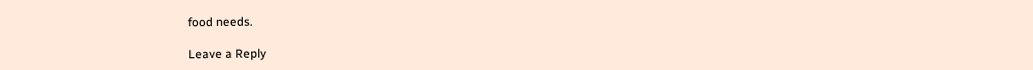food needs.

Leave a Reply